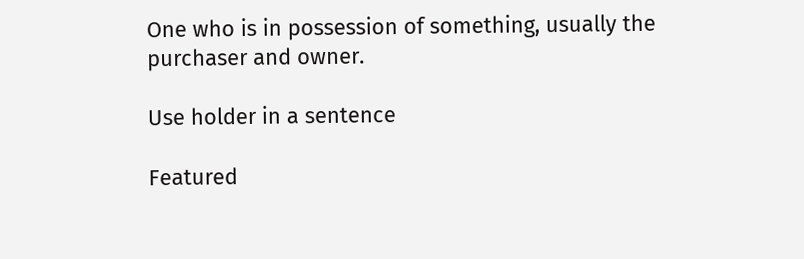One who is in possession of something, usually the purchaser and owner.

Use holder in a sentence

Featured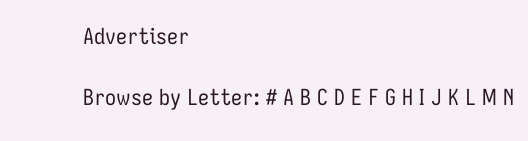Advertiser

Browse by Letter: # A B C D E F G H I J K L M N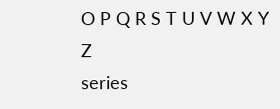O P Q R S T U V W X Y Z
series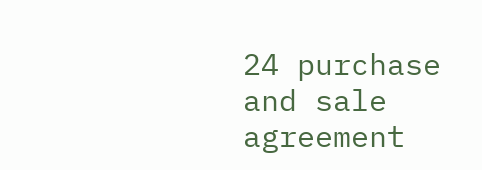24 purchase and sale agreement